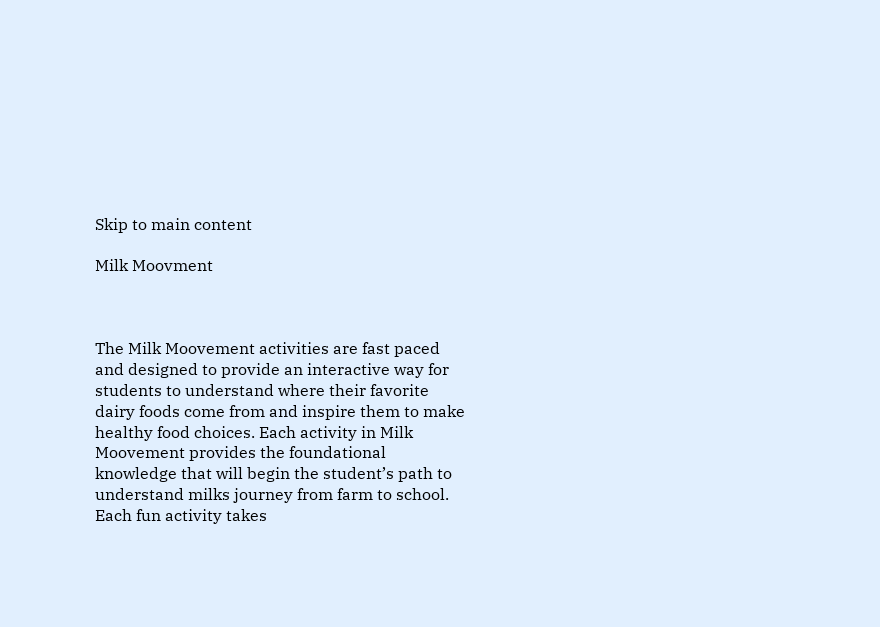Skip to main content

Milk Moovment



The Milk Moovement activities are fast paced and designed to provide an interactive way for students to understand where their favorite dairy foods come from and inspire them to make healthy food choices. Each activity in Milk Moovement provides the foundational knowledge that will begin the student’s path to understand milks journey from farm to school. Each fun activity takes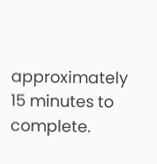approximately 15 minutes to complete.